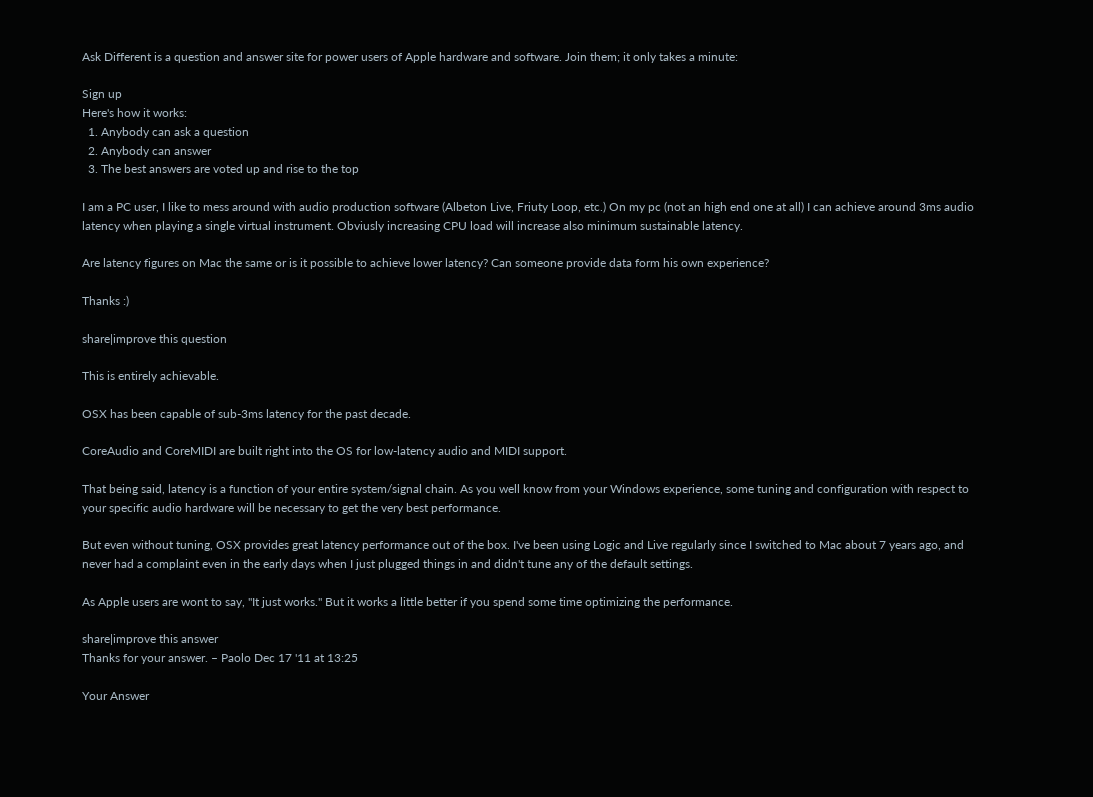Ask Different is a question and answer site for power users of Apple hardware and software. Join them; it only takes a minute:

Sign up
Here's how it works:
  1. Anybody can ask a question
  2. Anybody can answer
  3. The best answers are voted up and rise to the top

I am a PC user, I like to mess around with audio production software (Albeton Live, Friuty Loop, etc.) On my pc (not an high end one at all) I can achieve around 3ms audio latency when playing a single virtual instrument. Obviusly increasing CPU load will increase also minimum sustainable latency.

Are latency figures on Mac the same or is it possible to achieve lower latency? Can someone provide data form his own experience?

Thanks :)

share|improve this question

This is entirely achievable.

OSX has been capable of sub-3ms latency for the past decade.

CoreAudio and CoreMIDI are built right into the OS for low-latency audio and MIDI support.

That being said, latency is a function of your entire system/signal chain. As you well know from your Windows experience, some tuning and configuration with respect to your specific audio hardware will be necessary to get the very best performance.

But even without tuning, OSX provides great latency performance out of the box. I've been using Logic and Live regularly since I switched to Mac about 7 years ago, and never had a complaint even in the early days when I just plugged things in and didn't tune any of the default settings.

As Apple users are wont to say, "It just works." But it works a little better if you spend some time optimizing the performance.

share|improve this answer
Thanks for your answer. – Paolo Dec 17 '11 at 13:25

Your Answer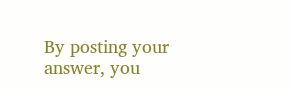By posting your answer, you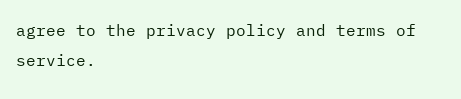agree to the privacy policy and terms of service.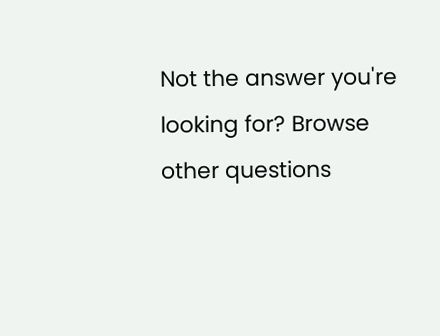Not the answer you're looking for? Browse other questions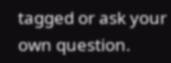tagged or ask your own question.